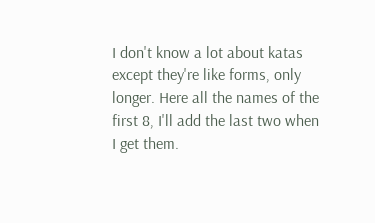I don't know a lot about katas except they're like forms, only longer. Here all the names of the first 8, I'll add the last two when I get them.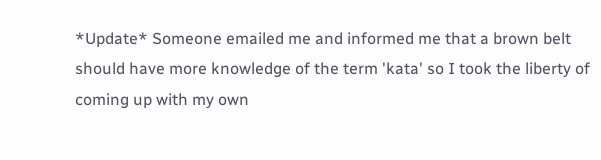*Update* Someone emailed me and informed me that a brown belt should have more knowledge of the term 'kata' so I took the liberty of coming up with my own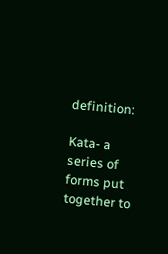definition:

Kata- a series of forms put together to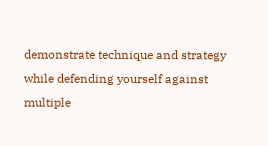demonstrate technique and strategy while defending yourself against multiple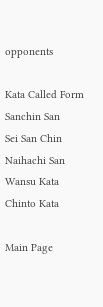opponents

Kata Called Form
Sanchin San
Sei San Chin
Naihachi San
Wansu Kata
Chinto Kata

Main Page